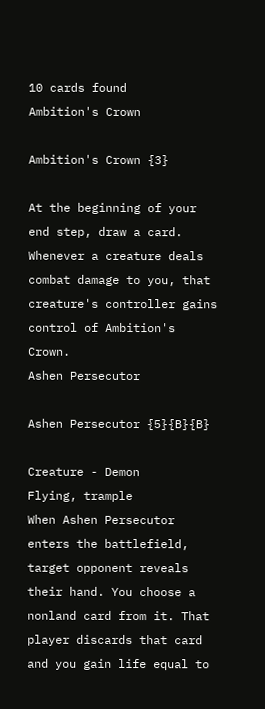10 cards found
Ambition's Crown

Ambition's Crown {3}

At the beginning of your end step, draw a card.
Whenever a creature deals combat damage to you, that creature's controller gains control of Ambition's Crown.
Ashen Persecutor

Ashen Persecutor {5}{B}{B}

Creature - Demon
Flying, trample
When Ashen Persecutor enters the battlefield, target opponent reveals their hand. You choose a nonland card from it. That player discards that card and you gain life equal to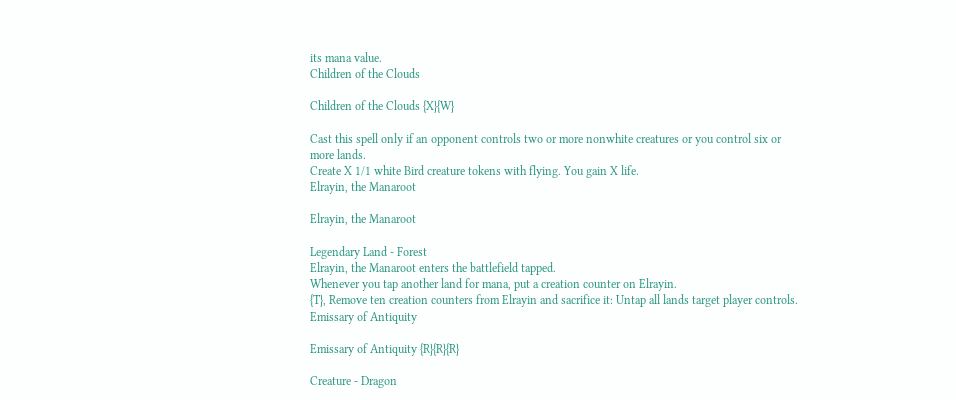its mana value.
Children of the Clouds

Children of the Clouds {X}{W}

Cast this spell only if an opponent controls two or more nonwhite creatures or you control six or more lands.
Create X 1/1 white Bird creature tokens with flying. You gain X life.
Elrayin, the Manaroot

Elrayin, the Manaroot

Legendary Land - Forest
Elrayin, the Manaroot enters the battlefield tapped.
Whenever you tap another land for mana, put a creation counter on Elrayin.
{T}, Remove ten creation counters from Elrayin and sacrifice it: Untap all lands target player controls.
Emissary of Antiquity

Emissary of Antiquity {R}{R}{R}

Creature - Dragon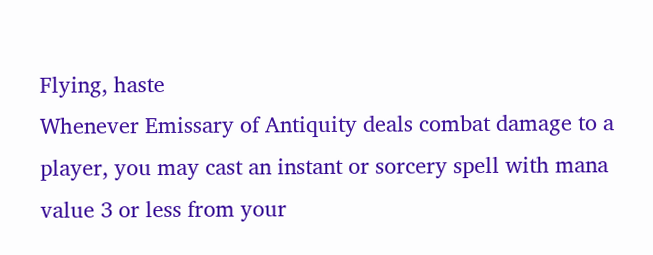Flying, haste
Whenever Emissary of Antiquity deals combat damage to a player, you may cast an instant or sorcery spell with mana value 3 or less from your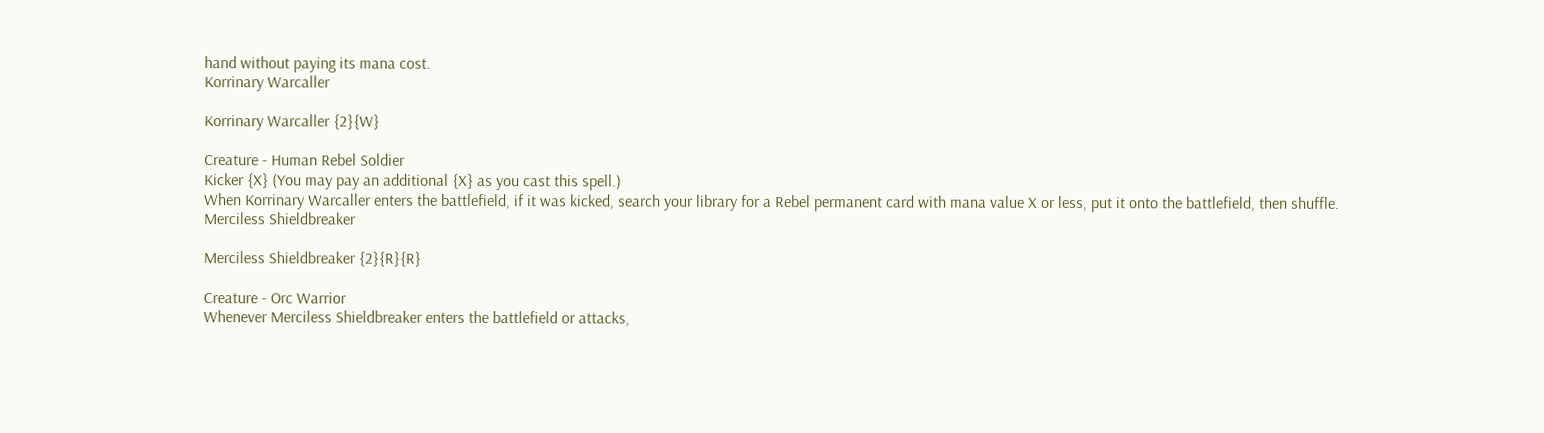hand without paying its mana cost.
Korrinary Warcaller

Korrinary Warcaller {2}{W}

Creature - Human Rebel Soldier
Kicker {X} (You may pay an additional {X} as you cast this spell.)
When Korrinary Warcaller enters the battlefield, if it was kicked, search your library for a Rebel permanent card with mana value X or less, put it onto the battlefield, then shuffle.
Merciless Shieldbreaker

Merciless Shieldbreaker {2}{R}{R}

Creature - Orc Warrior
Whenever Merciless Shieldbreaker enters the battlefield or attacks,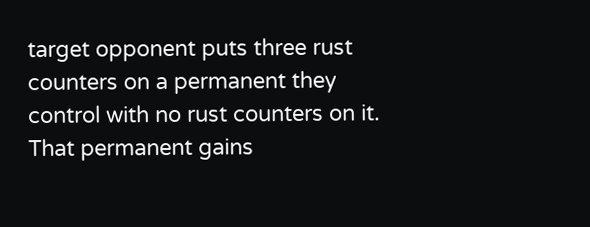target opponent puts three rust counters on a permanent they control with no rust counters on it. That permanent gains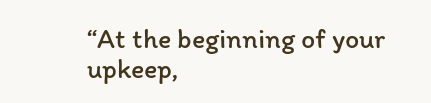“At the beginning of your upkeep,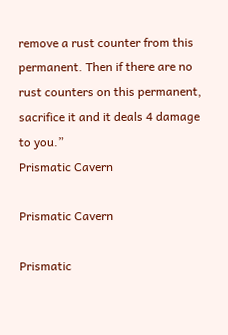remove a rust counter from this permanent. Then if there are no rust counters on this permanent, sacrifice it and it deals 4 damage to you.”
Prismatic Cavern

Prismatic Cavern

Prismatic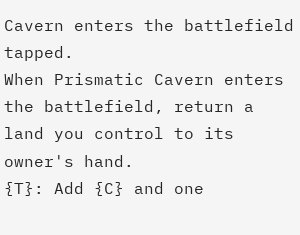Cavern enters the battlefield tapped.
When Prismatic Cavern enters the battlefield, return a land you control to its owner's hand.
{T}: Add {C} and one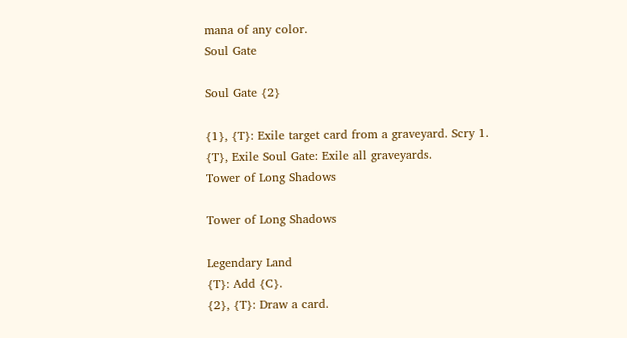mana of any color.
Soul Gate

Soul Gate {2}

{1}, {T}: Exile target card from a graveyard. Scry 1.
{T}, Exile Soul Gate: Exile all graveyards.
Tower of Long Shadows

Tower of Long Shadows

Legendary Land
{T}: Add {C}.
{2}, {T}: Draw a card.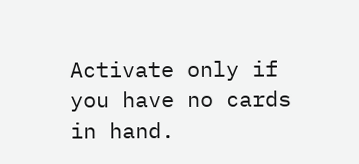Activate only if you have no cards in hand.